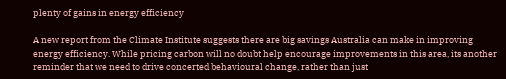plenty of gains in energy efficiency

A new report from the Climate Institute suggests there are big savings Australia can make in improving energy efficiency. While pricing carbon will no doubt help encourage improvements in this area, its another reminder that we need to drive concerted behavioural change, rather than just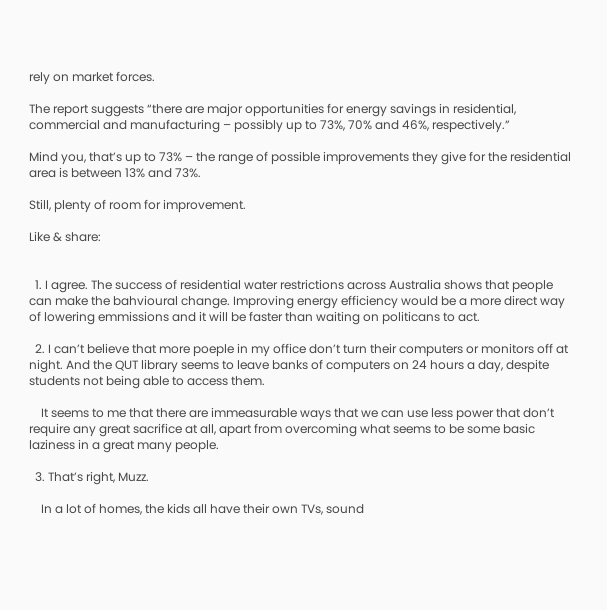rely on market forces.

The report suggests “there are major opportunities for energy savings in residential, commercial and manufacturing – possibly up to 73%, 70% and 46%, respectively.”

Mind you, that’s up to 73% – the range of possible improvements they give for the residential area is between 13% and 73%.

Still, plenty of room for improvement.

Like & share:


  1. I agree. The success of residential water restrictions across Australia shows that people can make the bahvioural change. Improving energy efficiency would be a more direct way of lowering emmissions and it will be faster than waiting on politicans to act.

  2. I can’t believe that more poeple in my office don’t turn their computers or monitors off at night. And the QUT library seems to leave banks of computers on 24 hours a day, despite students not being able to access them.

    It seems to me that there are immeasurable ways that we can use less power that don’t require any great sacrifice at all, apart from overcoming what seems to be some basic laziness in a great many people.

  3. That’s right, Muzz.

    In a lot of homes, the kids all have their own TVs, sound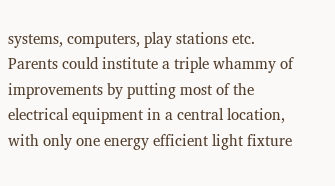systems, computers, play stations etc. Parents could institute a triple whammy of improvements by putting most of the electrical equipment in a central location, with only one energy efficient light fixture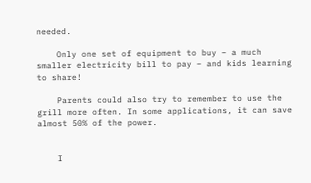needed.

    Only one set of equipment to buy – a much smaller electricity bill to pay – and kids learning to share!

    Parents could also try to remember to use the grill more often. In some applications, it can save almost 50% of the power.


    I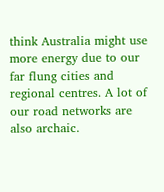think Australia might use more energy due to our far flung cities and regional centres. A lot of our road networks are also archaic.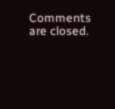Comments are closed.